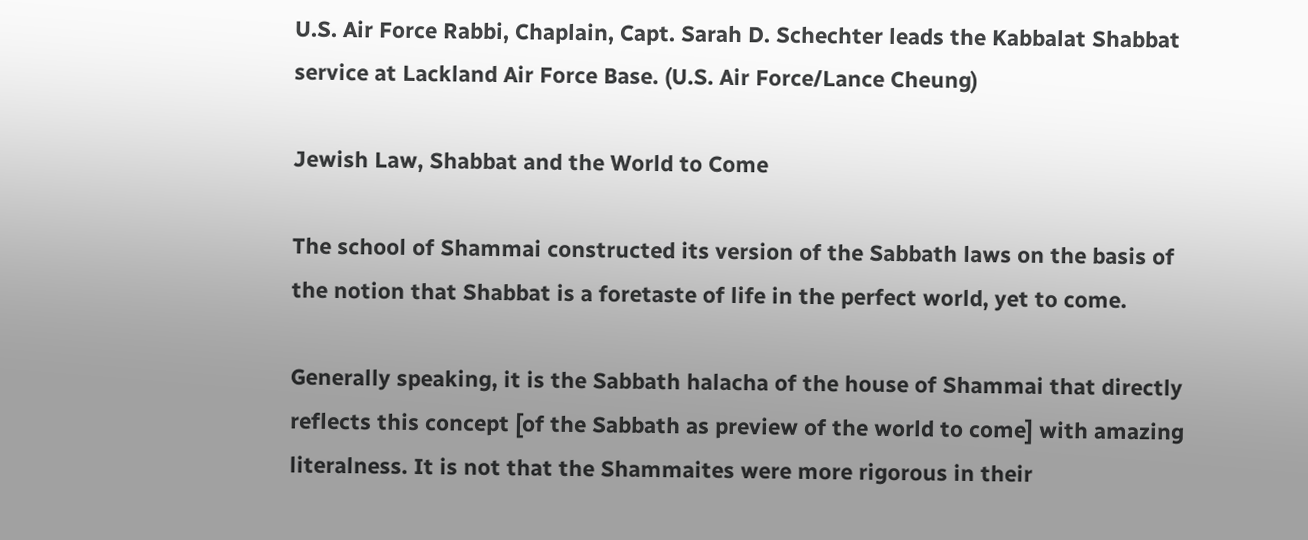U.S. Air Force Rabbi, Chaplain, Capt. Sarah D. Schechter leads the Kabbalat Shabbat service at Lackland Air Force Base. (U.S. Air Force/Lance Cheung)

Jewish Law, Shabbat and the World to Come

The school of Shammai constructed its version of the Sabbath laws on the basis of the notion that Shabbat is a foretaste of life in the perfect world, yet to come.

Generally speaking, it is the Sabbath halacha of the house of Shammai that directly reflects this concept [of the Sabbath as preview of the world to come] with amazing literalness. It is not that the Shammaites were more rigorous in their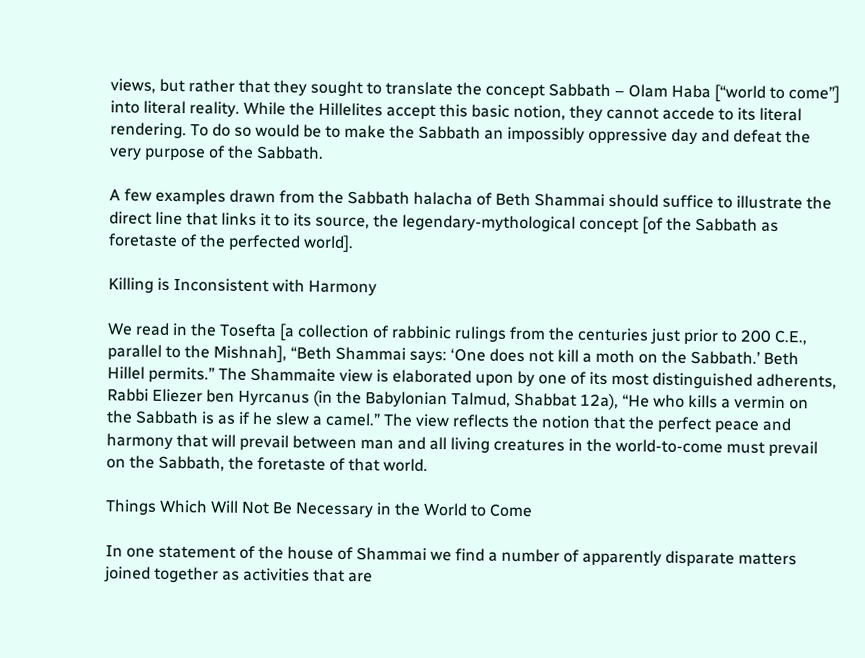views, but rather that they sought to translate the concept Sabbath – Olam Haba [“world to come”] into literal reality. While the Hillelites accept this basic notion, they cannot accede to its literal rendering. To do so would be to make the Sabbath an impossibly oppressive day and defeat the very purpose of the Sabbath.

A few examples drawn from the Sabbath halacha of Beth Shammai should suffice to illustrate the direct line that links it to its source, the legendary-mythological concept [of the Sabbath as foretaste of the perfected world].

Killing is Inconsistent with Harmony

We read in the Tosefta [a collection of rabbinic rulings from the centuries just prior to 200 C.E., parallel to the Mishnah], “Beth Shammai says: ‘One does not kill a moth on the Sabbath.’ Beth Hillel permits.” The Shammaite view is elaborated upon by one of its most distinguished adherents, Rabbi Eliezer ben Hyrcanus (in the Babylonian Talmud, Shabbat 12a), “He who kills a vermin on the Sabbath is as if he slew a camel.” The view reflects the notion that the perfect peace and harmony that will prevail between man and all living creatures in the world-to-come must prevail on the Sabbath, the foretaste of that world.

Things Which Will Not Be Necessary in the World to Come

In one statement of the house of Shammai we find a number of apparently disparate matters joined together as activities that are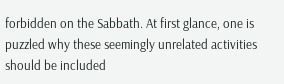forbidden on the Sabbath. At first glance, one is puzzled why these seemingly unrelated activities should be included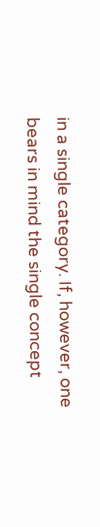in a single category. If, however, one bears in mind the single concept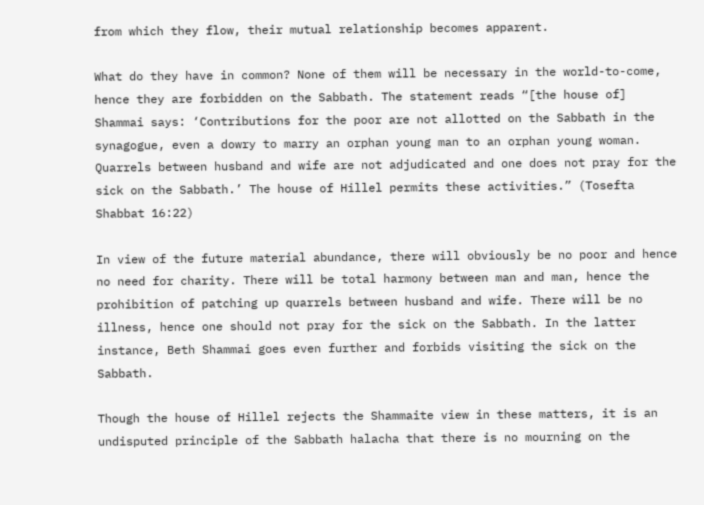from which they flow, their mutual relationship becomes apparent.

What do they have in common? None of them will be necessary in the world-to-come, hence they are forbidden on the Sabbath. The statement reads “[the house of] Shammai says: ‘Contributions for the poor are not allotted on the Sabbath in the synagogue, even a dowry to marry an orphan young man to an orphan young woman. Quarrels between husband and wife are not adjudicated and one does not pray for the sick on the Sabbath.’ The house of Hillel permits these activities.” (Tosefta Shabbat 16:22)

In view of the future material abundance, there will obviously be no poor and hence no need for charity. There will be total harmony between man and man, hence the prohibition of patching up quarrels between husband and wife. There will be no illness, hence one should not pray for the sick on the Sabbath. In the latter instance, Beth Shammai goes even further and forbids visiting the sick on the Sabbath.

Though the house of Hillel rejects the Shammaite view in these matters, it is an undisputed principle of the Sabbath halacha that there is no mourning on the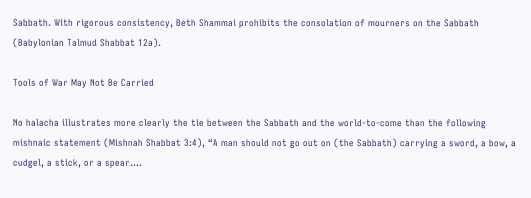Sabbath. With rigorous consistency, Beth Shammai prohibits the consolation of mourners on the Sabbath (Babylonian Talmud Shabbat 12a).

Tools of War May Not Be Carried

No halacha illustrates more clearly the tie between the Sabbath and the world-to-come than the following mishnaic statement (Mishnah Shabbat 3:4), “A man should not go out on (the Sabbath) carrying a sword, a bow, a cudgel, a stick, or a spear….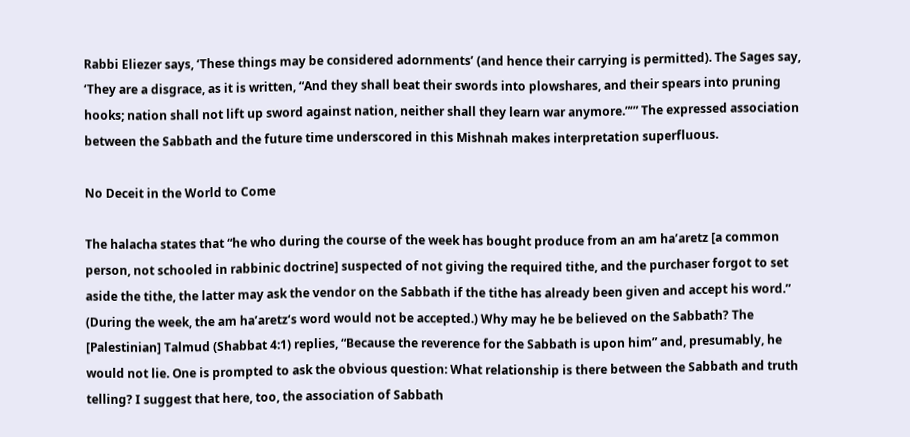Rabbi Eliezer says, ‘These things may be considered adornments’ (and hence their carrying is permitted). The Sages say, ‘They are a disgrace, as it is written, “And they shall beat their swords into plowshares, and their spears into pruning hooks; nation shall not lift up sword against nation, neither shall they learn war anymore.”‘” The expressed association between the Sabbath and the future time underscored in this Mishnah makes interpretation superfluous.

No Deceit in the World to Come

The halacha states that “he who during the course of the week has bought produce from an am ha’aretz [a common person, not schooled in rabbinic doctrine] suspected of not giving the required tithe, and the purchaser forgot to set aside the tithe, the latter may ask the vendor on the Sabbath if the tithe has already been given and accept his word.” (During the week, the am ha’aretz‘s word would not be accepted.) Why may he be believed on the Sabbath? The [Palestinian] Talmud (Shabbat 4:1) replies, “Because the reverence for the Sabbath is upon him” and, presumably, he would not lie. One is prompted to ask the obvious question: What relationship is there between the Sabbath and truth telling? I suggest that here, too, the association of Sabbath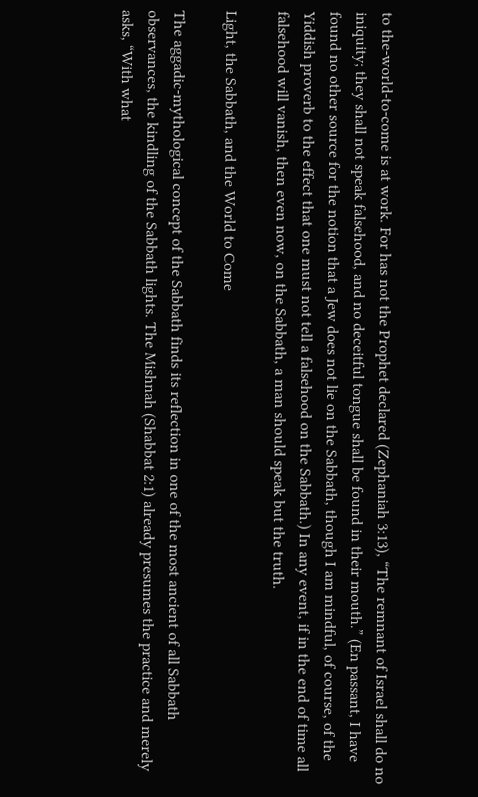to the-world-to-come is at work. For has not the Prophet declared (Zephaniah 3:13), “The remnant of Israel shall do no iniquity; they shall not speak falsehood, and no deceitful tongue shall be found in their mouth.” (En passant, I have found no other source for the notion that a Jew does not lie on the Sabbath, though I am mindful, of course, of the Yiddish proverb to the effect that one must not tell a falsehood on the Sabbath.) In any event, if in the end of time all falsehood will vanish, then even now, on the Sabbath, a man should speak but the truth.

Light, the Sabbath, and the World to Come

The aggadic-mythological concept of the Sabbath finds its reflection in one of the most ancient of all Sabbath observances, the kindling of the Sabbath lights. The Mishnah (Shabbat 2:1) already presumes the practice and merely asks, “With what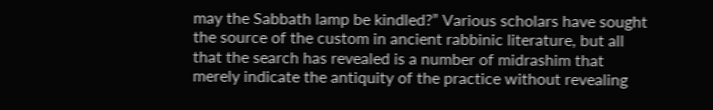may the Sabbath lamp be kindled?” Various scholars have sought the source of the custom in ancient rabbinic literature, but all that the search has revealed is a number of midrashim that merely indicate the antiquity of the practice without revealing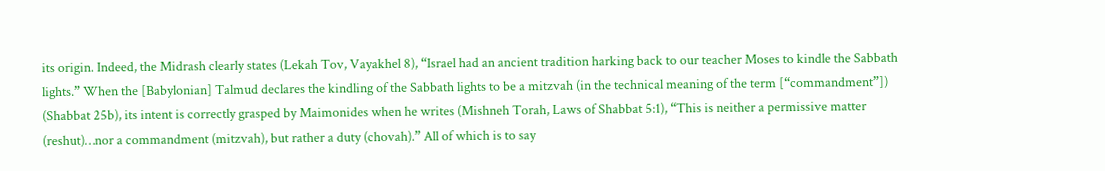its origin. Indeed, the Midrash clearly states (Lekah Tov, Vayakhel 8), “Israel had an ancient tradition harking back to our teacher Moses to kindle the Sabbath lights.” When the [Babylonian] Talmud declares the kindling of the Sabbath lights to be a mitzvah (in the technical meaning of the term [“commandment”]) (Shabbat 25b), its intent is correctly grasped by Maimonides when he writes (Mishneh Torah, Laws of Shabbat 5:1), “This is neither a permissive matter (reshut)…nor a commandment (mitzvah), but rather a duty (chovah).” All of which is to say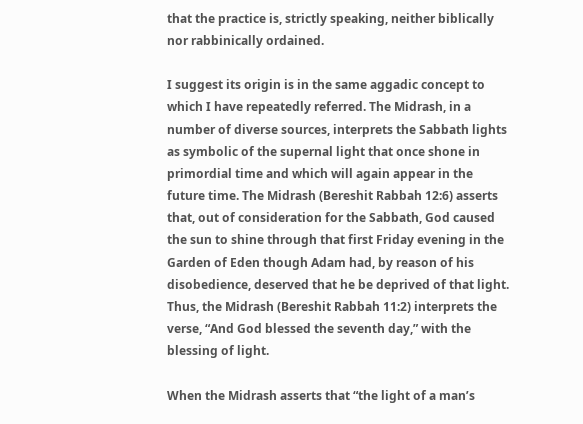that the practice is, strictly speaking, neither biblically nor rabbinically ordained.

I suggest its origin is in the same aggadic concept to which I have repeatedly referred. The Midrash, in a number of diverse sources, interprets the Sabbath lights as symbolic of the supernal light that once shone in primordial time and which will again appear in the future time. The Midrash (Bereshit Rabbah 12:6) asserts that, out of consideration for the Sabbath, God caused the sun to shine through that first Friday evening in the Garden of Eden though Adam had, by reason of his disobedience, deserved that he be deprived of that light. Thus, the Midrash (Bereshit Rabbah 11:2) interprets the verse, “And God blessed the seventh day,” with the blessing of light.

When the Midrash asserts that “the light of a man’s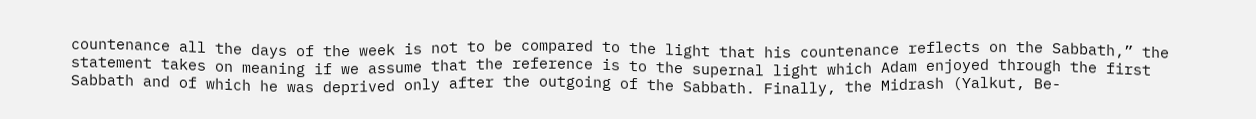countenance all the days of the week is not to be compared to the light that his countenance reflects on the Sabbath,” the statement takes on meaning if we assume that the reference is to the supernal light which Adam enjoyed through the first Sabbath and of which he was deprived only after the outgoing of the Sabbath. Finally, the Midrash (Yalkut, Be-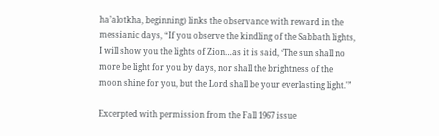ha’alotkha, beginning) links the observance with reward in the messianic days, “If you observe the kindling of the Sabbath lights, I will show you the lights of Zion…as it is said, ‘The sun shall no more be light for you by days, nor shall the brightness of the moon shine for you, but the Lord shall be your everlasting light.'”

Excerpted with permission from the Fall 1967 issue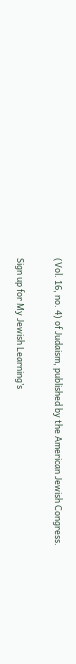(Vol. 16, no. 4) of Judaism, published by the American Jewish Congress.

Sign up for My Jewish Learning’s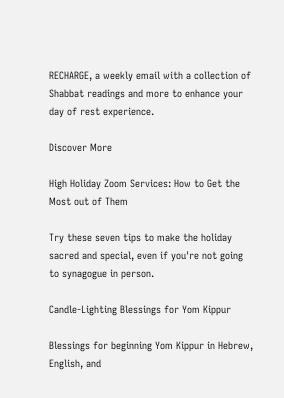RECHARGE, a weekly email with a collection of Shabbat readings and more to enhance your day of rest experience.

Discover More

High Holiday Zoom Services: How to Get the Most out of Them

Try these seven tips to make the holiday sacred and special, even if you're not going to synagogue in person.

Candle-Lighting Blessings for Yom Kippur

Blessings for beginning Yom Kippur in Hebrew, English, and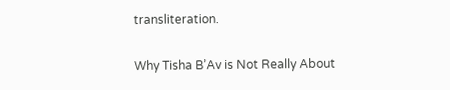transliteration.

Why Tisha B’Av is Not Really About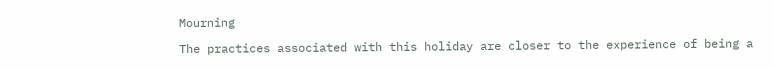Mourning

The practices associated with this holiday are closer to the experience of being a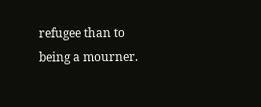refugee than to being a mourner.